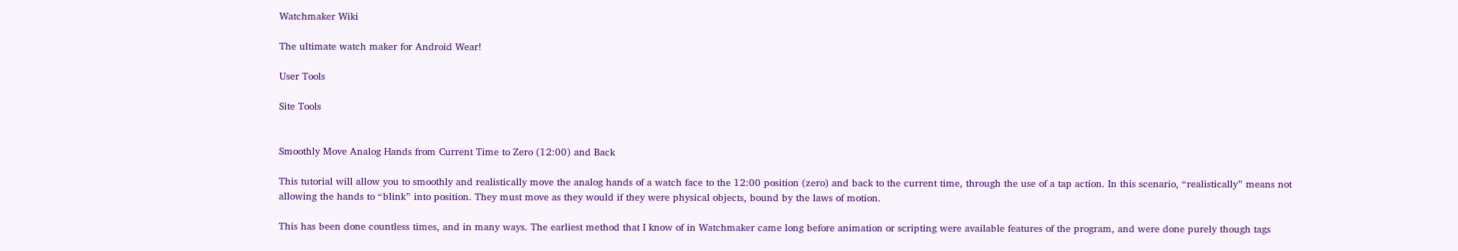Watchmaker Wiki

The ultimate watch maker for Android Wear!

User Tools

Site Tools


Smoothly Move Analog Hands from Current Time to Zero (12:00) and Back

This tutorial will allow you to smoothly and realistically move the analog hands of a watch face to the 12:00 position (zero) and back to the current time, through the use of a tap action. In this scenario, “realistically” means not allowing the hands to “blink” into position. They must move as they would if they were physical objects, bound by the laws of motion.

This has been done countless times, and in many ways. The earliest method that I know of in Watchmaker came long before animation or scripting were available features of the program, and were done purely though tags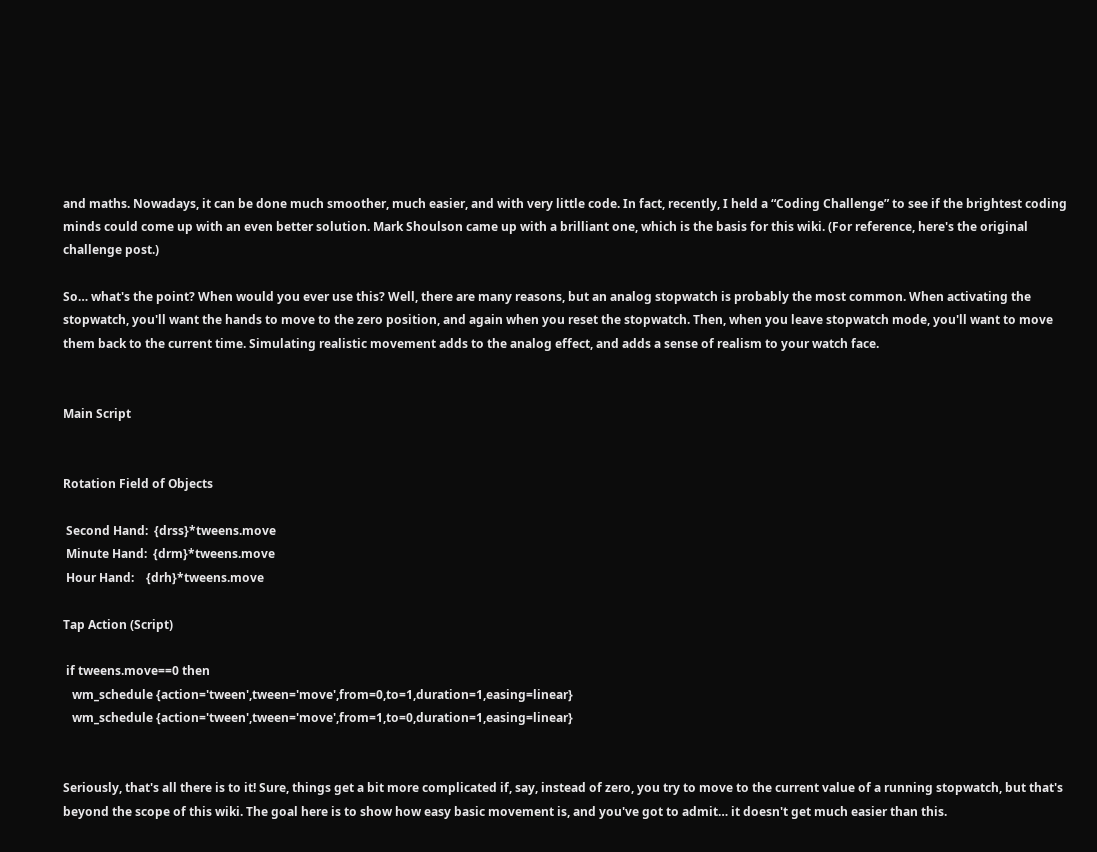and maths. Nowadays, it can be done much smoother, much easier, and with very little code. In fact, recently, I held a “Coding Challenge” to see if the brightest coding minds could come up with an even better solution. Mark Shoulson came up with a brilliant one, which is the basis for this wiki. (For reference, here's the original challenge post.)

So… what's the point? When would you ever use this? Well, there are many reasons, but an analog stopwatch is probably the most common. When activating the stopwatch, you'll want the hands to move to the zero position, and again when you reset the stopwatch. Then, when you leave stopwatch mode, you'll want to move them back to the current time. Simulating realistic movement adds to the analog effect, and adds a sense of realism to your watch face.


Main Script


Rotation Field of Objects

 Second Hand:  {drss}*tweens.move
 Minute Hand:  {drm}*tweens.move
 Hour Hand:    {drh}*tweens.move

Tap Action (Script)

 if tweens.move==0 then
   wm_schedule {action='tween',tween='move',from=0,to=1,duration=1,easing=linear}
   wm_schedule {action='tween',tween='move',from=1,to=0,duration=1,easing=linear}


Seriously, that's all there is to it! Sure, things get a bit more complicated if, say, instead of zero, you try to move to the current value of a running stopwatch, but that's beyond the scope of this wiki. The goal here is to show how easy basic movement is, and you've got to admit… it doesn't get much easier than this.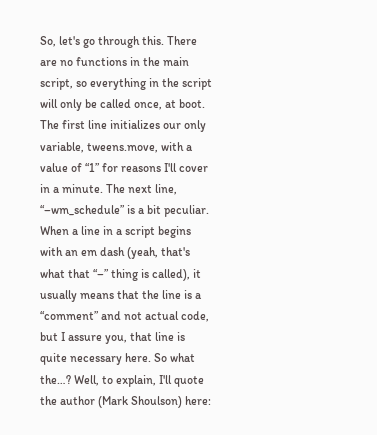So, let's go through this. There are no functions in the main script, so everything in the script will only be called once, at boot. The first line initializes our only variable, tweens.move, with a value of “1” for reasons I'll cover in a minute. The next line, “–wm_schedule” is a bit peculiar. When a line in a script begins with an em dash (yeah, that's what that “–” thing is called), it usually means that the line is a “comment” and not actual code, but I assure you, that line is quite necessary here. So what the…? Well, to explain, I'll quote the author (Mark Shoulson) here: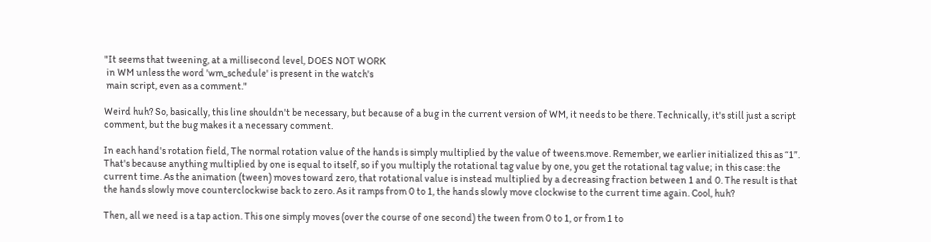"It seems that tweening, at a millisecond level, DOES NOT WORK
 in WM unless the word 'wm_schedule' is present in the watch's
 main script, even as a comment."

Weird huh? So, basically, this line shouldn't be necessary, but because of a bug in the current version of WM, it needs to be there. Technically, it's still just a script comment, but the bug makes it a necessary comment.

In each hand's rotation field, The normal rotation value of the hands is simply multiplied by the value of tweens.move. Remember, we earlier initialized this as “1”. That's because anything multiplied by one is equal to itself, so if you multiply the rotational tag value by one, you get the rotational tag value; in this case: the current time. As the animation (tween) moves toward zero, that rotational value is instead multiplied by a decreasing fraction between 1 and 0. The result is that the hands slowly move counterclockwise back to zero. As it ramps from 0 to 1, the hands slowly move clockwise to the current time again. Cool, huh?

Then, all we need is a tap action. This one simply moves (over the course of one second) the tween from 0 to 1, or from 1 to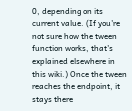0, depending on its current value. (If you're not sure how the tween function works, that's explained elsewhere in this wiki.) Once the tween reaches the endpoint, it stays there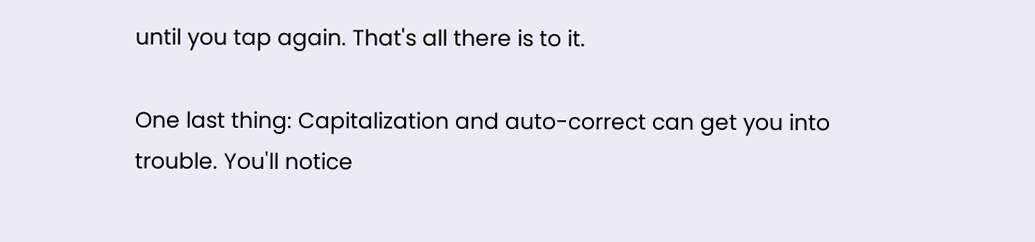until you tap again. That's all there is to it.

One last thing: Capitalization and auto-correct can get you into trouble. You'll notice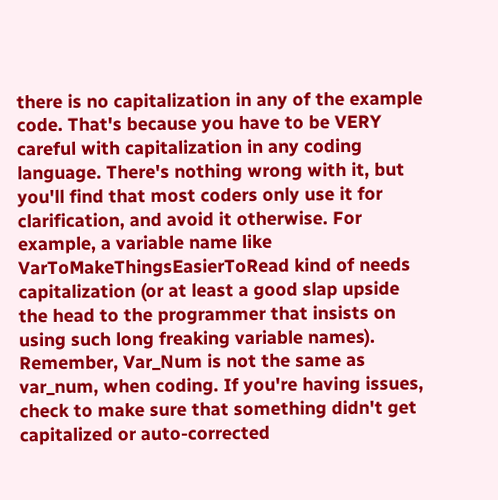there is no capitalization in any of the example code. That's because you have to be VERY careful with capitalization in any coding language. There's nothing wrong with it, but you'll find that most coders only use it for clarification, and avoid it otherwise. For example, a variable name like VarToMakeThingsEasierToRead kind of needs capitalization (or at least a good slap upside the head to the programmer that insists on using such long freaking variable names). Remember, Var_Num is not the same as var_num, when coding. If you're having issues, check to make sure that something didn't get capitalized or auto-corrected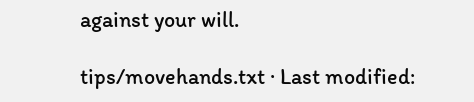against your will.

tips/movehands.txt · Last modified: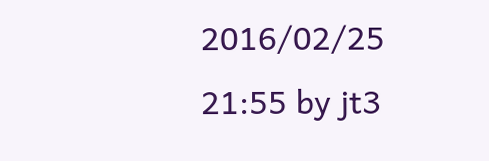2016/02/25 21:55 by jt3